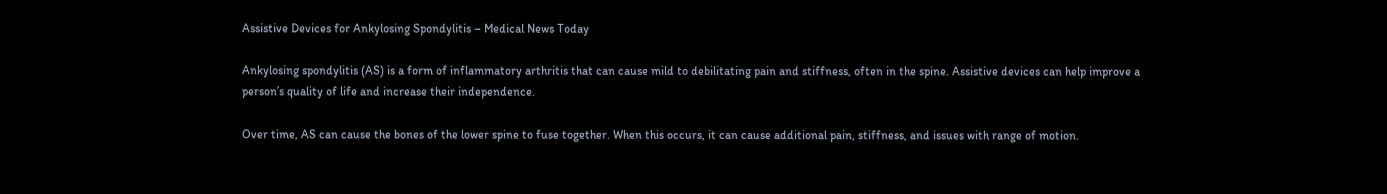Assistive Devices for Ankylosing Spondylitis – Medical News Today

Ankylosing spondylitis (AS) is a form of inflammatory arthritis that can cause mild to debilitating pain and stiffness, often in the spine. Assistive devices can help improve a person’s quality of life and increase their independence.

Over time, AS can cause the bones of the lower spine to fuse together. When this occurs, it can cause additional pain, stiffness, and issues with range of motion.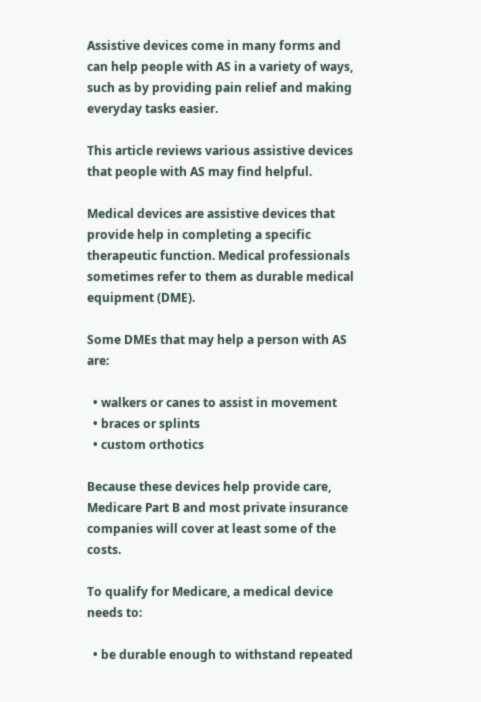Assistive devices come in many forms and can help people with AS in a variety of ways, such as by providing pain relief and making everyday tasks easier.

This article reviews various assistive devices that people with AS may find helpful.

Medical devices are assistive devices that provide help in completing a specific therapeutic function. Medical professionals sometimes refer to them as durable medical equipment (DME).

Some DMEs that may help a person with AS are:

  • walkers or canes to assist in movement
  • braces or splints
  • custom orthotics

Because these devices help provide care, Medicare Part B and most private insurance companies will cover at least some of the costs.

To qualify for Medicare, a medical device needs to:

  • be durable enough to withstand repeated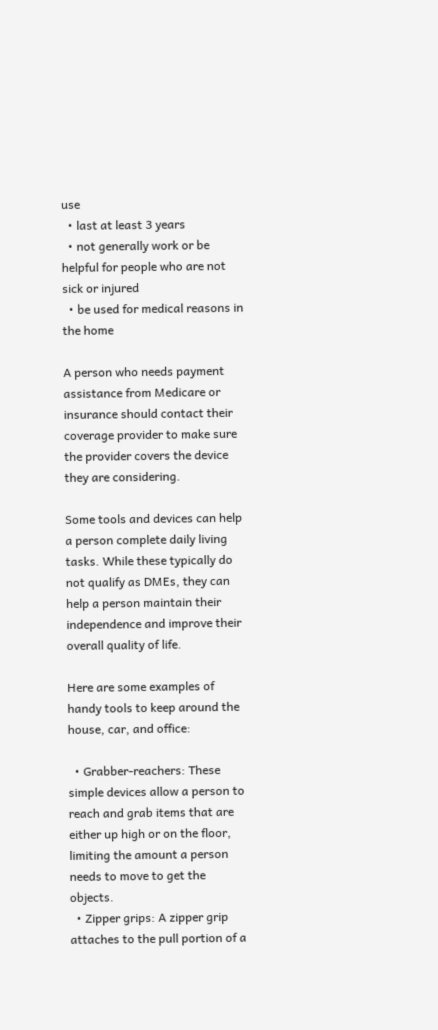use
  • last at least 3 years
  • not generally work or be helpful for people who are not sick or injured
  • be used for medical reasons in the home

A person who needs payment assistance from Medicare or insurance should contact their coverage provider to make sure the provider covers the device they are considering.

Some tools and devices can help a person complete daily living tasks. While these typically do not qualify as DMEs, they can help a person maintain their independence and improve their overall quality of life.

Here are some examples of handy tools to keep around the house, car, and office:

  • Grabber-reachers: These simple devices allow a person to reach and grab items that are either up high or on the floor, limiting the amount a person needs to move to get the objects.
  • Zipper grips: A zipper grip attaches to the pull portion of a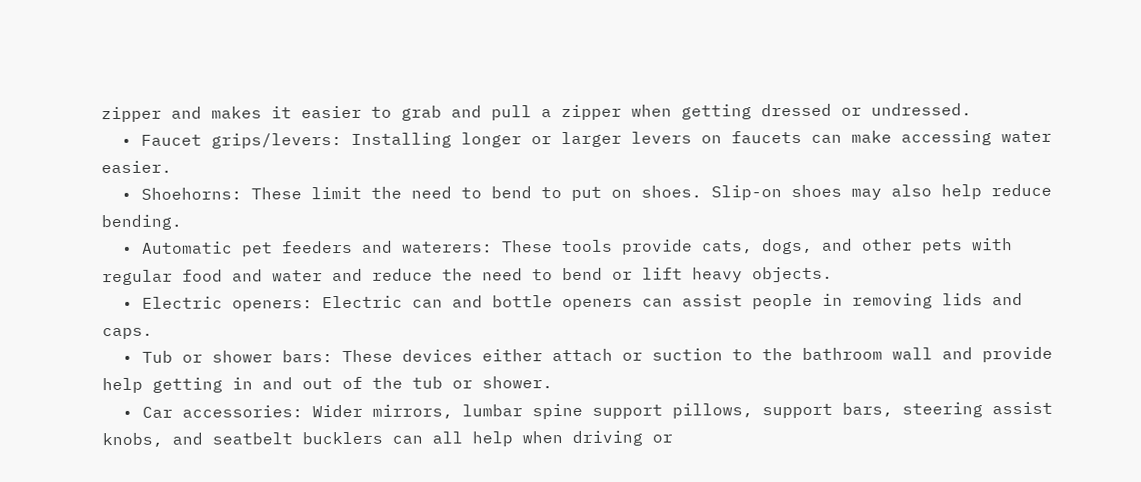zipper and makes it easier to grab and pull a zipper when getting dressed or undressed.
  • Faucet grips/levers: Installing longer or larger levers on faucets can make accessing water easier.
  • Shoehorns: These limit the need to bend to put on shoes. Slip-on shoes may also help reduce bending.
  • Automatic pet feeders and waterers: These tools provide cats, dogs, and other pets with regular food and water and reduce the need to bend or lift heavy objects.
  • Electric openers: Electric can and bottle openers can assist people in removing lids and caps.
  • Tub or shower bars: These devices either attach or suction to the bathroom wall and provide help getting in and out of the tub or shower.
  • Car accessories: Wider mirrors, lumbar spine support pillows, support bars, steering assist knobs, and seatbelt bucklers can all help when driving or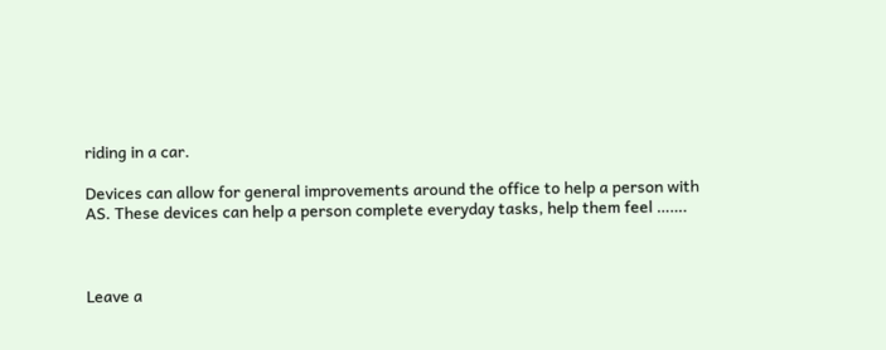riding in a car.

Devices can allow for general improvements around the office to help a person with AS. These devices can help a person complete everyday tasks, help them feel …….



Leave a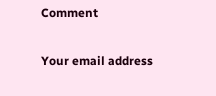Comment

Your email address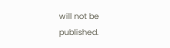will not be published.